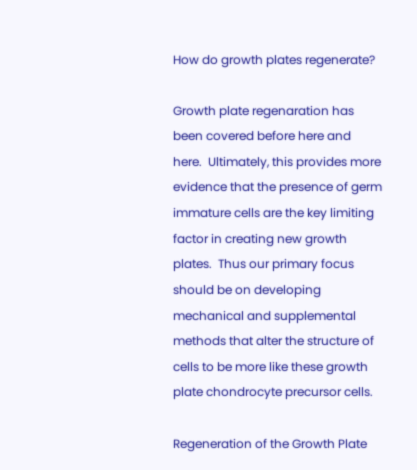How do growth plates regenerate?

Growth plate regenaration has been covered before here and here.  Ultimately, this provides more evidence that the presence of germ immature cells are the key limiting factor in creating new growth plates.  Thus our primary focus should be on developing mechanical and supplemental methods that alter the structure of cells to be more like these growth plate chondrocyte precursor cells.

Regeneration of the Growth Plate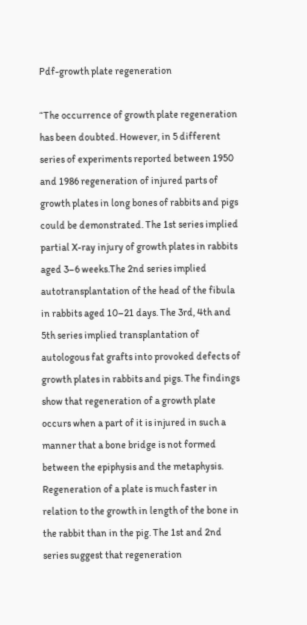Pdf-growth plate regeneration

“The occurrence of growth plate regeneration has been doubted. However, in 5 different series of experiments reported between 1950 and 1986 regeneration of injured parts of growth plates in long bones of rabbits and pigs could be demonstrated. The 1st series implied partial X-ray injury of growth plates in rabbits aged 3–6 weeks.The 2nd series implied autotransplantation of the head of the fibula in rabbits aged 10–21 days. The 3rd, 4th and 5th series implied transplantation of autologous fat grafts into provoked defects of growth plates in rabbits and pigs. The findings show that regeneration of a growth plate occurs when a part of it is injured in such a manner that a bone bridge is not formed between the epiphysis and the metaphysis. Regeneration of a plate is much faster in relation to the growth in length of the bone in the rabbit than in the pig. The 1st and 2nd series suggest that regeneration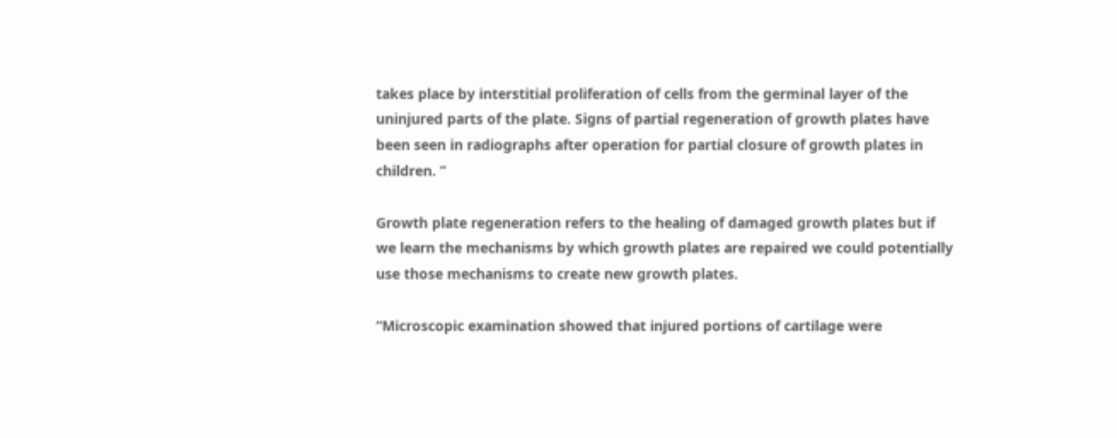takes place by interstitial proliferation of cells from the germinal layer of the uninjured parts of the plate. Signs of partial regeneration of growth plates have been seen in radiographs after operation for partial closure of growth plates in children. ”

Growth plate regeneration refers to the healing of damaged growth plates but if we learn the mechanisms by which growth plates are repaired we could potentially use those mechanisms to create new growth plates.

“Microscopic examination showed that injured portions of cartilage were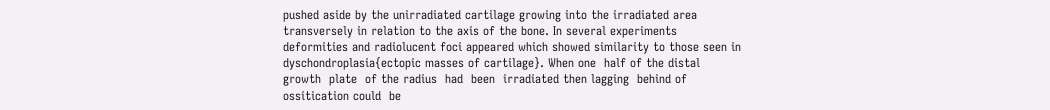pushed aside by the unirradiated cartilage growing into the irradiated area transversely in relation to the axis of the bone. In several experiments deformities and radiolucent foci appeared which showed similarity to those seen in dyschondroplasia{ectopic masses of cartilage}. When one  half of the distal  growth  plate  of the radius  had  been  irradiated then lagging  behind of  ossitication could  be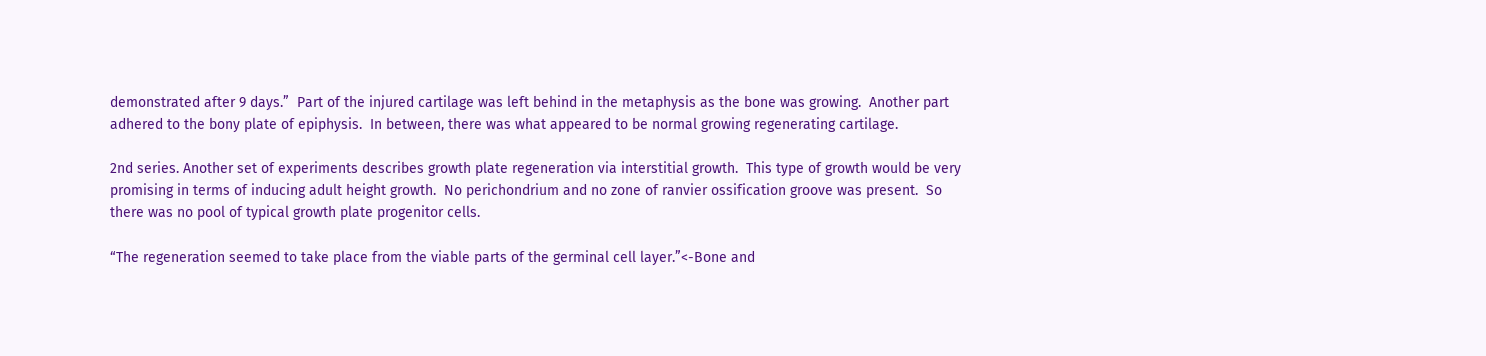demonstrated after 9 days.”  Part of the injured cartilage was left behind in the metaphysis as the bone was growing.  Another part adhered to the bony plate of epiphysis.  In between, there was what appeared to be normal growing regenerating cartilage.

2nd series. Another set of experiments describes growth plate regeneration via interstitial growth.  This type of growth would be very promising in terms of inducing adult height growth.  No perichondrium and no zone of ranvier ossification groove was present.  So there was no pool of typical growth plate progenitor cells.

“The regeneration seemed to take place from the viable parts of the germinal cell layer.”<-Bone and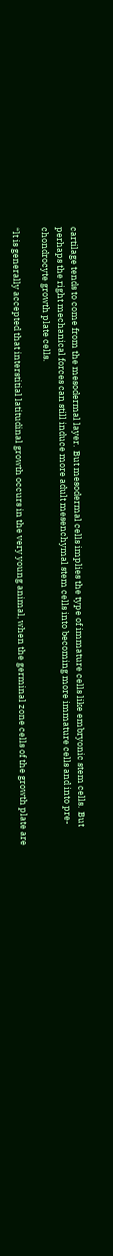cartilage tends to come from the mesodermal layer.  But mesodermal cells implies the type of immature cells like embryonic stem cells.  But perhaps the right mechanical forces can still induce more adult mesenchymal stem cells into becoming more immature cells and into pre-chondrocyte growth plate cells.

“lt is generally accepted that interstitial latitudinal growth occurs in the very young animal, when the germinal zone cells of the growth plate are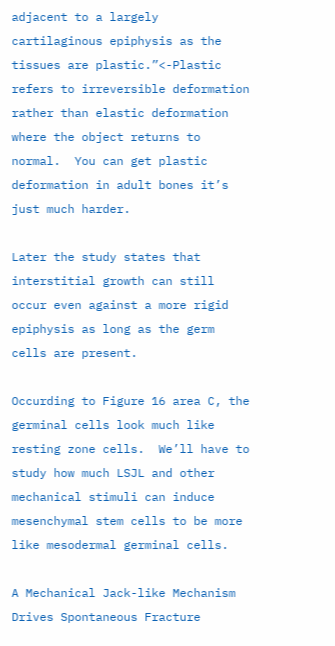adjacent to a largely cartilaginous epiphysis as the tissues are plastic.”<-Plastic refers to irreversible deformation rather than elastic deformation where the object returns to normal.  You can get plastic deformation in adult bones it’s just much harder.

Later the study states that interstitial growth can still occur even against a more rigid epiphysis as long as the germ cells are present.

Occurding to Figure 16 area C, the germinal cells look much like resting zone cells.  We’ll have to study how much LSJL and other mechanical stimuli can induce mesenchymal stem cells to be more like mesodermal germinal cells.

A Mechanical Jack-like Mechanism Drives Spontaneous Fracture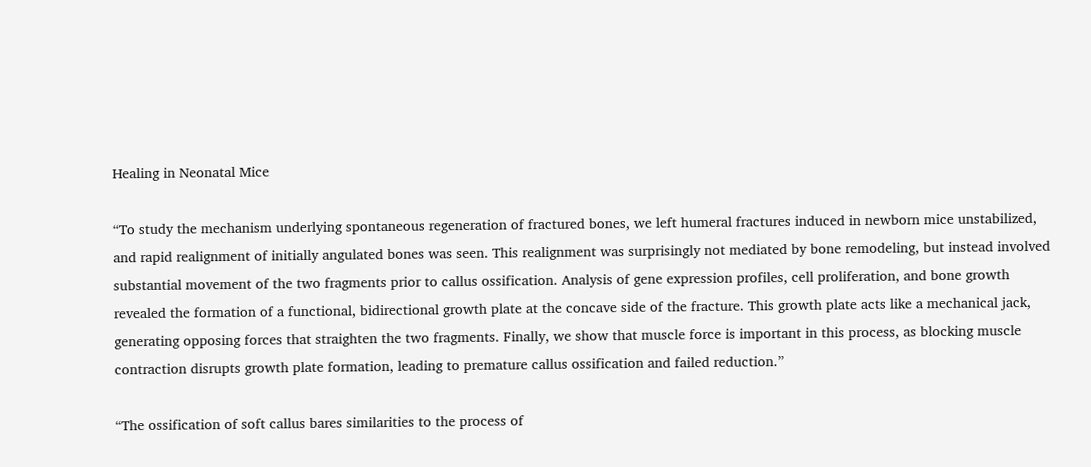Healing in Neonatal Mice

“To study the mechanism underlying spontaneous regeneration of fractured bones, we left humeral fractures induced in newborn mice unstabilized, and rapid realignment of initially angulated bones was seen. This realignment was surprisingly not mediated by bone remodeling, but instead involved substantial movement of the two fragments prior to callus ossification. Analysis of gene expression profiles, cell proliferation, and bone growth revealed the formation of a functional, bidirectional growth plate at the concave side of the fracture. This growth plate acts like a mechanical jack, generating opposing forces that straighten the two fragments. Finally, we show that muscle force is important in this process, as blocking muscle contraction disrupts growth plate formation, leading to premature callus ossification and failed reduction.”

“The ossification of soft callus bares similarities to the process of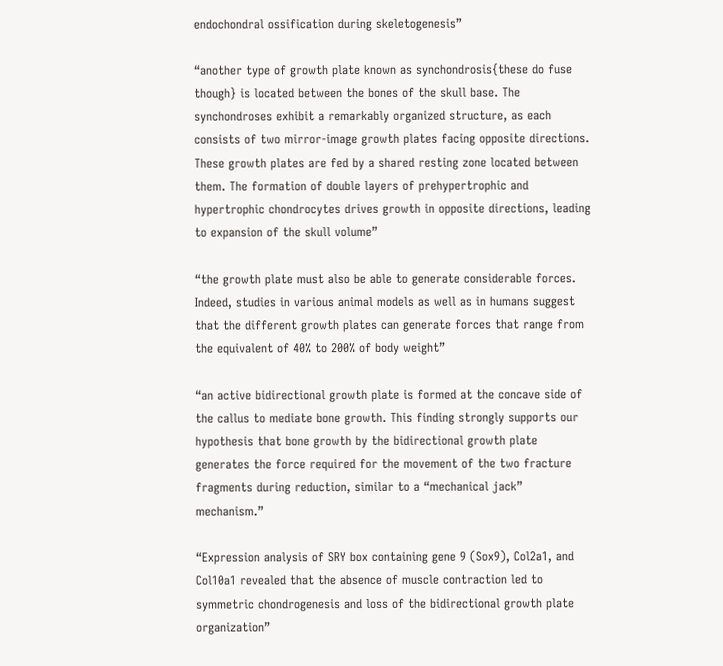endochondral ossification during skeletogenesis”

“another type of growth plate known as synchondrosis{these do fuse though} is located between the bones of the skull base. The synchondroses exhibit a remarkably organized structure, as each consists of two mirror-image growth plates facing opposite directions. These growth plates are fed by a shared resting zone located between them. The formation of double layers of prehypertrophic and hypertrophic chondrocytes drives growth in opposite directions, leading to expansion of the skull volume”

“the growth plate must also be able to generate considerable forces. Indeed, studies in various animal models as well as in humans suggest that the different growth plates can generate forces that range from the equivalent of 40% to 200% of body weight”

“an active bidirectional growth plate is formed at the concave side of the callus to mediate bone growth. This finding strongly supports our hypothesis that bone growth by the bidirectional growth plate generates the force required for the movement of the two fracture fragments during reduction, similar to a “mechanical jack” mechanism.”

“Expression analysis of SRY box containing gene 9 (Sox9), Col2a1, and Col10a1 revealed that the absence of muscle contraction led to symmetric chondrogenesis and loss of the bidirectional growth plate organization”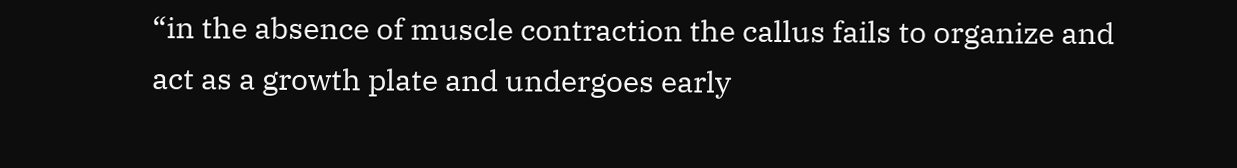“in the absence of muscle contraction the callus fails to organize and act as a growth plate and undergoes early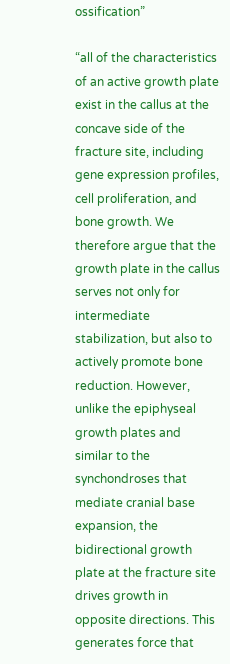ossification”

“all of the characteristics of an active growth plate exist in the callus at the concave side of the fracture site, including gene expression profiles, cell proliferation, and bone growth. We therefore argue that the growth plate in the callus serves not only for intermediate stabilization, but also to actively promote bone reduction. However, unlike the epiphyseal growth plates and similar to the synchondroses that mediate cranial base expansion, the bidirectional growth plate at the fracture site drives growth in opposite directions. This generates force that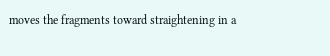moves the fragments toward straightening in a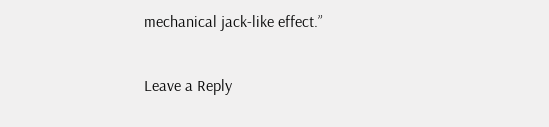mechanical jack-like effect.”

Leave a Reply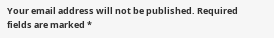Your email address will not be published. Required fields are marked *